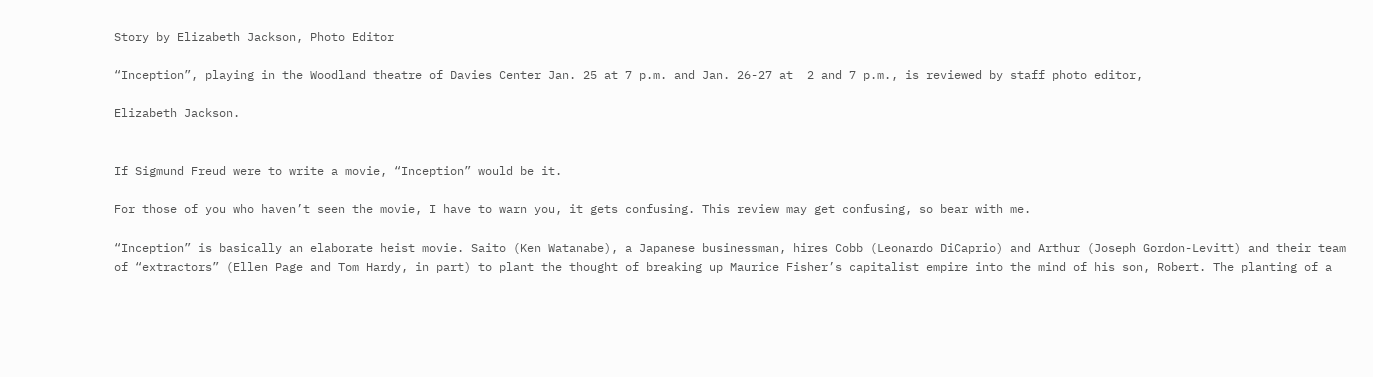Story by Elizabeth Jackson, Photo Editor

“Inception”, playing in the Woodland theatre of Davies Center Jan. 25 at 7 p.m. and Jan. 26-27 at  2 and 7 p.m., is reviewed by staff photo editor,

Elizabeth Jackson.


If Sigmund Freud were to write a movie, “Inception” would be it.

For those of you who haven’t seen the movie, I have to warn you, it gets confusing. This review may get confusing, so bear with me.

“Inception” is basically an elaborate heist movie. Saito (Ken Watanabe), a Japanese businessman, hires Cobb (Leonardo DiCaprio) and Arthur (Joseph Gordon-Levitt) and their team of “extractors” (Ellen Page and Tom Hardy, in part) to plant the thought of breaking up Maurice Fisher’s capitalist empire into the mind of his son, Robert. The planting of a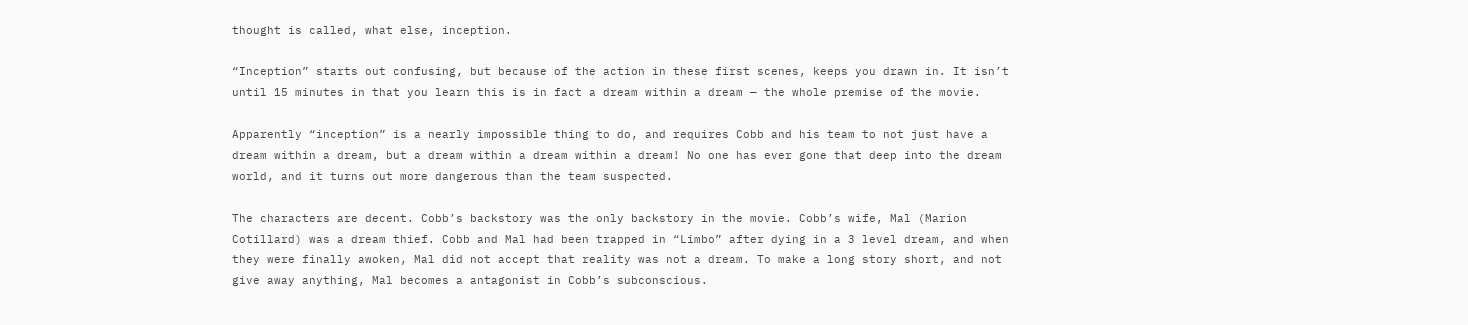thought is called, what else, inception.

“Inception” starts out confusing, but because of the action in these first scenes, keeps you drawn in. It isn’t until 15 minutes in that you learn this is in fact a dream within a dream — the whole premise of the movie.

Apparently “inception” is a nearly impossible thing to do, and requires Cobb and his team to not just have a dream within a dream, but a dream within a dream within a dream! No one has ever gone that deep into the dream world, and it turns out more dangerous than the team suspected.

The characters are decent. Cobb’s backstory was the only backstory in the movie. Cobb’s wife, Mal (Marion Cotillard) was a dream thief. Cobb and Mal had been trapped in “Limbo” after dying in a 3 level dream, and when they were finally awoken, Mal did not accept that reality was not a dream. To make a long story short, and not give away anything, Mal becomes a antagonist in Cobb’s subconscious.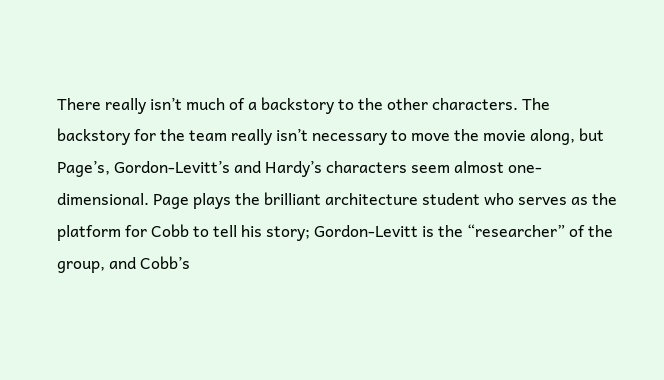There really isn’t much of a backstory to the other characters. The backstory for the team really isn’t necessary to move the movie along, but Page’s, Gordon-Levitt’s and Hardy’s characters seem almost one-dimensional. Page plays the brilliant architecture student who serves as the platform for Cobb to tell his story; Gordon-Levitt is the “researcher” of the group, and Cobb’s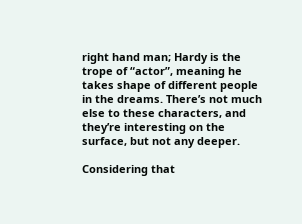right hand man; Hardy is the trope of “actor”, meaning he takes shape of different people in the dreams. There’s not much else to these characters, and they’re interesting on the surface, but not any deeper.

Considering that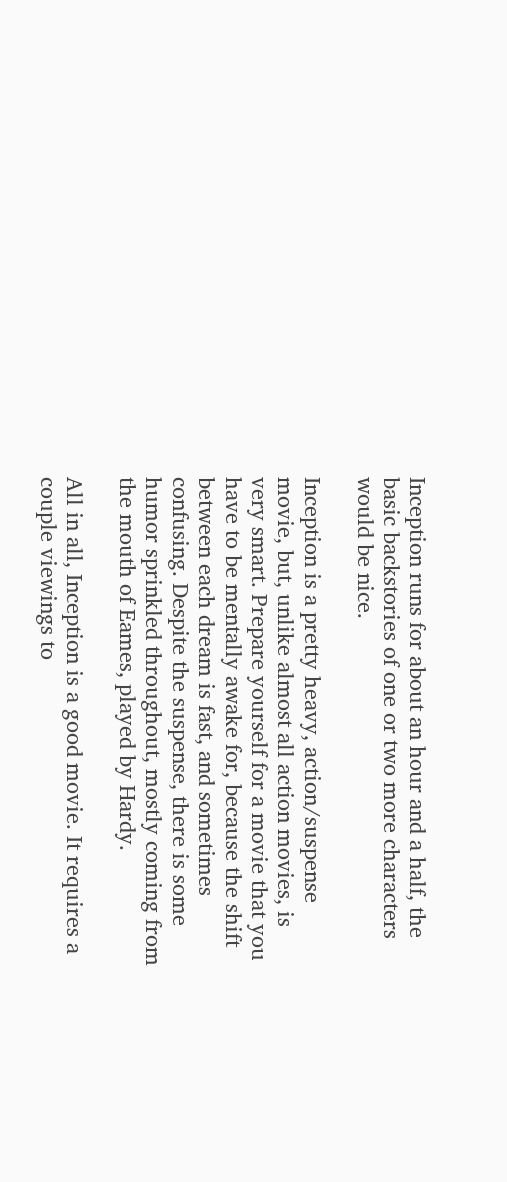Inception runs for about an hour and a half, the basic backstories of one or two more characters would be nice.

Inception is a pretty heavy, action/suspense movie, but, unlike almost all action movies, is very smart. Prepare yourself for a movie that you have to be mentally awake for, because the shift between each dream is fast, and sometimes confusing. Despite the suspense, there is some humor sprinkled throughout, mostly coming from the mouth of Eames, played by Hardy.

All in all, Inception is a good movie. It requires a couple viewings to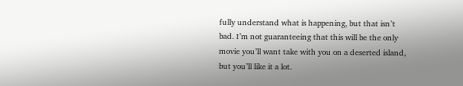fully understand what is happening, but that isn’t bad. I’m not guaranteeing that this will be the only movie you’ll want take with you on a deserted island, but you’ll like it a lot.